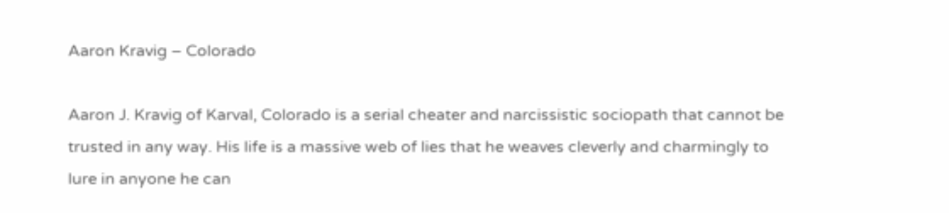Aaron Kravig – Colorado

Aaron J. Kravig of Karval, Colorado is a serial cheater and narcissistic sociopath that cannot be trusted in any way. His life is a massive web of lies that he weaves cleverly and charmingly to lure in anyone he can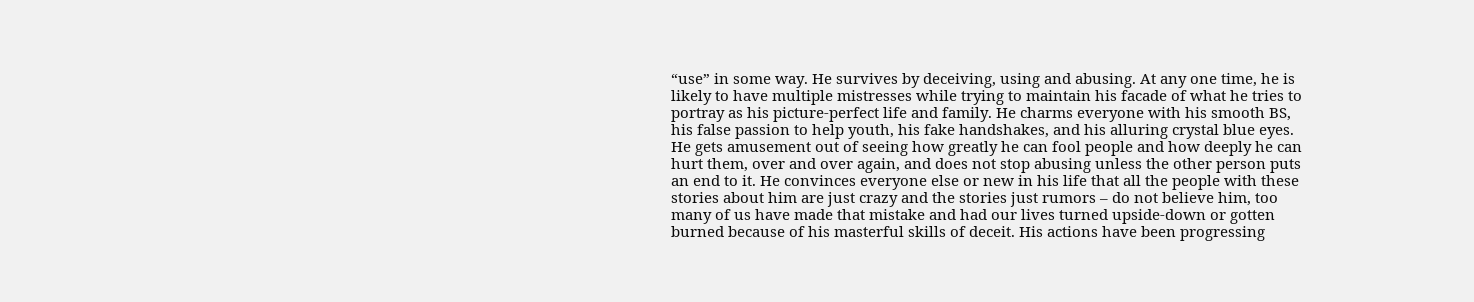“use” in some way. He survives by deceiving, using and abusing. At any one time, he is likely to have multiple mistresses while trying to maintain his facade of what he tries to portray as his picture-perfect life and family. He charms everyone with his smooth BS, his false passion to help youth, his fake handshakes, and his alluring crystal blue eyes. He gets amusement out of seeing how greatly he can fool people and how deeply he can hurt them, over and over again, and does not stop abusing unless the other person puts an end to it. He convinces everyone else or new in his life that all the people with these stories about him are just crazy and the stories just rumors – do not believe him, too many of us have made that mistake and had our lives turned upside-down or gotten burned because of his masterful skills of deceit. His actions have been progressing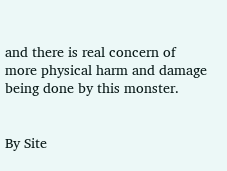and there is real concern of more physical harm and damage being done by this monster.


By Site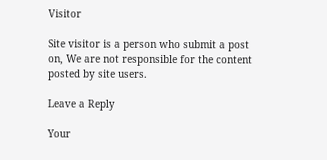Visitor

Site visitor is a person who submit a post on, We are not responsible for the content posted by site users.

Leave a Reply

Your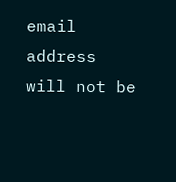email address will not be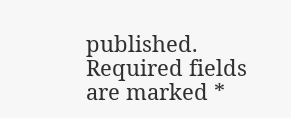published. Required fields are marked *